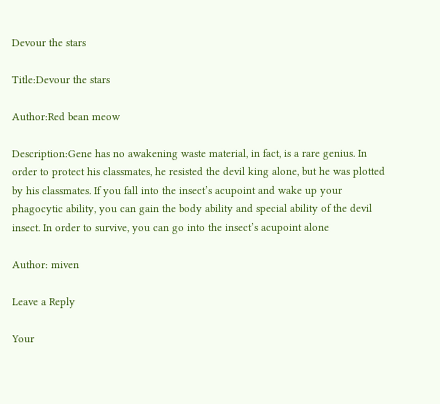Devour the stars

Title:Devour the stars

Author:Red bean meow

Description:Gene has no awakening waste material, in fact, is a rare genius. In order to protect his classmates, he resisted the devil king alone, but he was plotted by his classmates. If you fall into the insect’s acupoint and wake up your phagocytic ability, you can gain the body ability and special ability of the devil insect. In order to survive, you can go into the insect’s acupoint alone

Author: miven

Leave a Reply

Your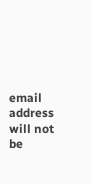email address will not be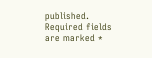published. Required fields are marked *